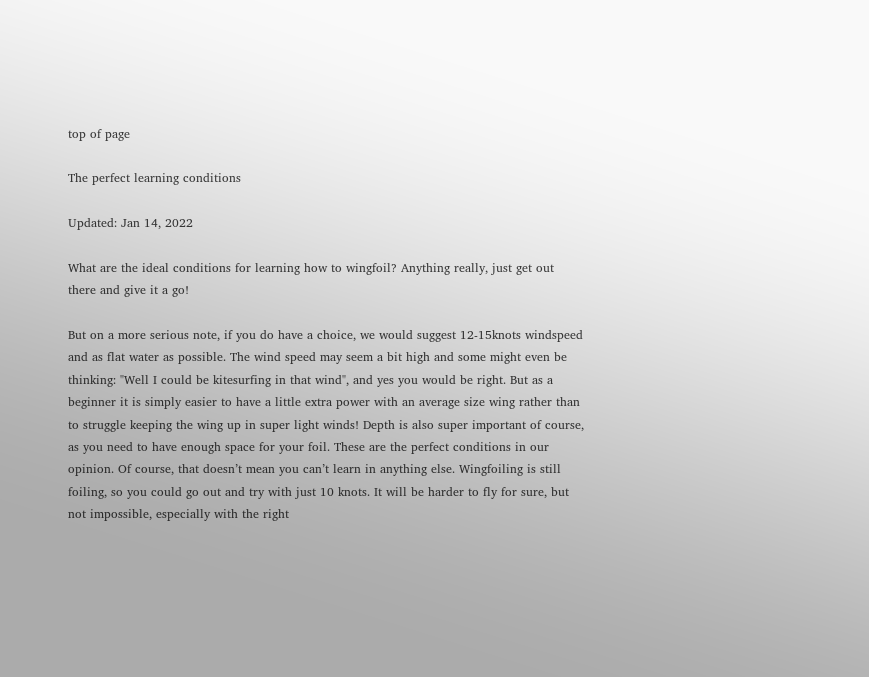top of page

The perfect learning conditions

Updated: Jan 14, 2022

What are the ideal conditions for learning how to wingfoil? Anything really, just get out there and give it a go!

But on a more serious note, if you do have a choice, we would suggest 12-15knots windspeed and as flat water as possible. The wind speed may seem a bit high and some might even be thinking: "Well I could be kitesurfing in that wind", and yes you would be right. But as a beginner it is simply easier to have a little extra power with an average size wing rather than to struggle keeping the wing up in super light winds! Depth is also super important of course, as you need to have enough space for your foil. These are the perfect conditions in our opinion. Of course, that doesn’t mean you can’t learn in anything else. Wingfoiling is still foiling, so you could go out and try with just 10 knots. It will be harder to fly for sure, but not impossible, especially with the right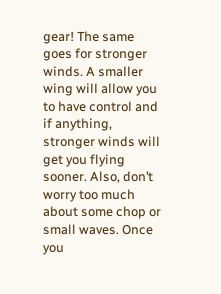gear! The same goes for stronger winds. A smaller wing will allow you to have control and if anything, stronger winds will get you flying sooner. Also, don’t worry too much about some chop or small waves. Once you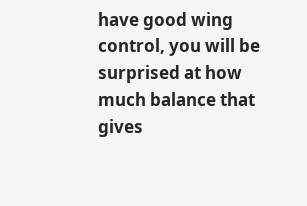have good wing control, you will be surprised at how much balance that gives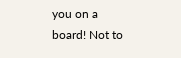you on a board! Not to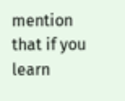mention that if you learn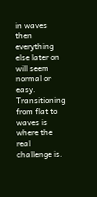in waves then everything else later on will seem normal or easy. Transitioning from flat to waves is where the real challenge is.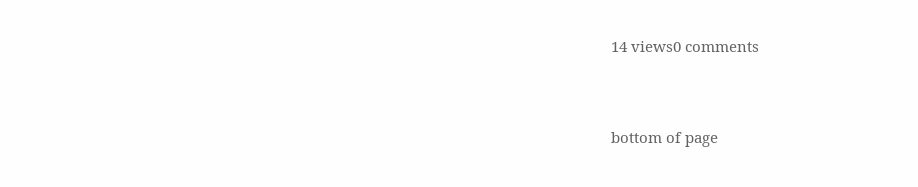14 views0 comments


bottom of page